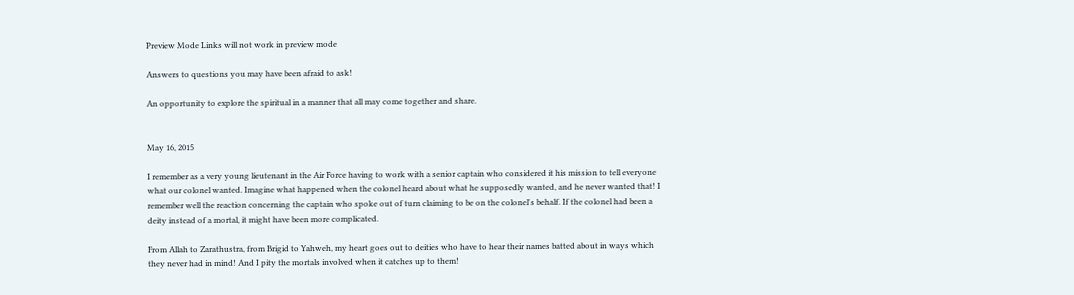Preview Mode Links will not work in preview mode

Answers to questions you may have been afraid to ask!

An opportunity to explore the spiritual in a manner that all may come together and share.


May 16, 2015

I remember as a very young lieutenant in the Air Force having to work with a senior captain who considered it his mission to tell everyone what our colonel wanted. Imagine what happened when the colonel heard about what he supposedly wanted, and he never wanted that! I remember well the reaction concerning the captain who spoke out of turn claiming to be on the colonel's behalf. If the colonel had been a deity instead of a mortal, it might have been more complicated.

From Allah to Zarathustra, from Brigid to Yahweh, my heart goes out to deities who have to hear their names batted about in ways which they never had in mind! And I pity the mortals involved when it catches up to them!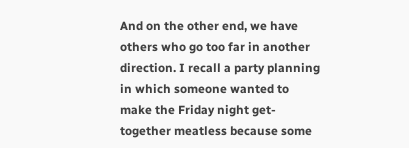And on the other end, we have others who go too far in another direction. I recall a party planning in which someone wanted to make the Friday night get-together meatless because some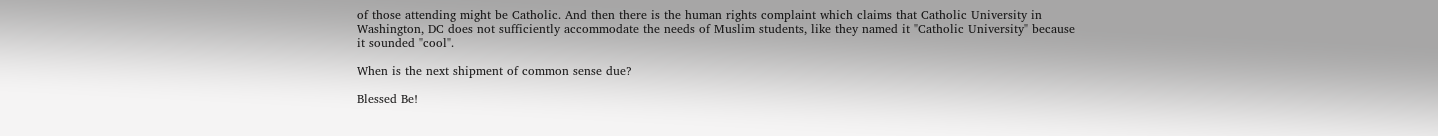of those attending might be Catholic. And then there is the human rights complaint which claims that Catholic University in Washington, DC does not sufficiently accommodate the needs of Muslim students, like they named it "Catholic University" because it sounded "cool".

When is the next shipment of common sense due?

Blessed Be!